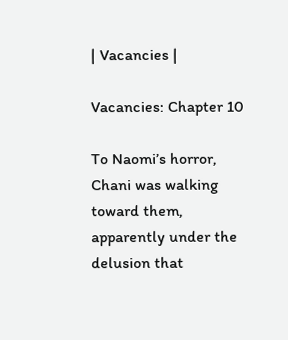| Vacancies |

Vacancies: Chapter 10

To Naomi’s horror, Chani was walking toward them, apparently under the delusion that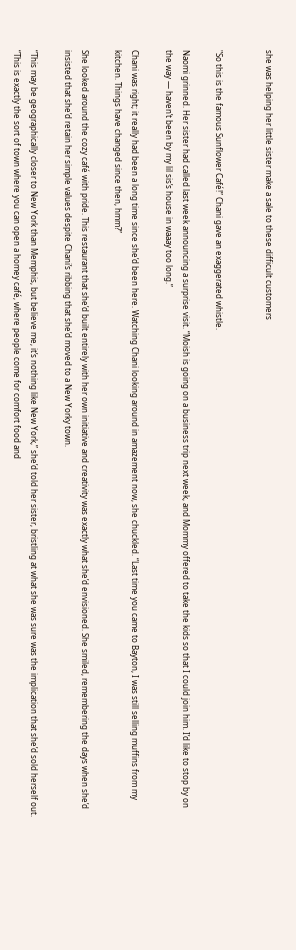she was helping her little sister make a sale to these difficult customers


"So this is the famous Sunflower Café!” Chani gave an exaggerated whistle.

Naomi grinned. Her sister had called last week announcing a surprise visit. “Moish is going on a business trip next week, and Mommy offered to take the kids so that I could join him. I’d like to stop by on the way — haven’t been by my lil sis’s house in waaay too long.”

Chani was right; it really had been a long time since she’d been here. Watching Chani looking around in amazement now, she chuckled. “Last time you came to Bayton, I was still selling muffins from my kitchen. Things have changed since then, hmm?”

She looked around the cozy café with pride. This restaurant that she’d built entirely with her own initiative and creativity was exactly what she’d envisioned. She smiled, remembering the days when she’d insisted that she’d retain her simple values despite Chani’s ribbing that she’d moved to a New Yorky town.

“This may be geographically closer to New York than Memphis, but believe me, it’s nothing like New York,” she’d told her sister, bristling at what she was sure was the implication that she’d sold herself out. “This is exactly the sort of town where you can open a homey café, where people come for comfort food and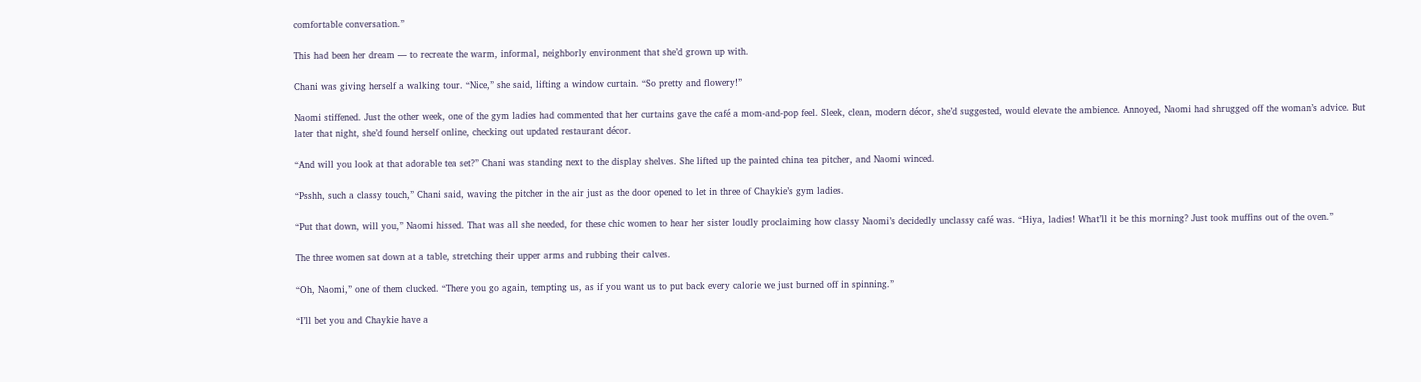comfortable conversation.”

This had been her dream — to recreate the warm, informal, neighborly environment that she’d grown up with.

Chani was giving herself a walking tour. “Nice,” she said, lifting a window curtain. “So pretty and flowery!”

Naomi stiffened. Just the other week, one of the gym ladies had commented that her curtains gave the café a mom-and-pop feel. Sleek, clean, modern décor, she’d suggested, would elevate the ambience. Annoyed, Naomi had shrugged off the woman’s advice. But later that night, she’d found herself online, checking out updated restaurant décor.

“And will you look at that adorable tea set?” Chani was standing next to the display shelves. She lifted up the painted china tea pitcher, and Naomi winced.

“Psshh, such a classy touch,” Chani said, waving the pitcher in the air just as the door opened to let in three of Chaykie’s gym ladies.

“Put that down, will you,” Naomi hissed. That was all she needed, for these chic women to hear her sister loudly proclaiming how classy Naomi’s decidedly unclassy café was. “Hiya, ladies! What’ll it be this morning? Just took muffins out of the oven.”

The three women sat down at a table, stretching their upper arms and rubbing their calves.

“Oh, Naomi,” one of them clucked. “There you go again, tempting us, as if you want us to put back every calorie we just burned off in spinning.”

“I’ll bet you and Chaykie have a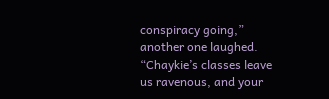conspiracy going,” another one laughed. “Chaykie’s classes leave us ravenous, and your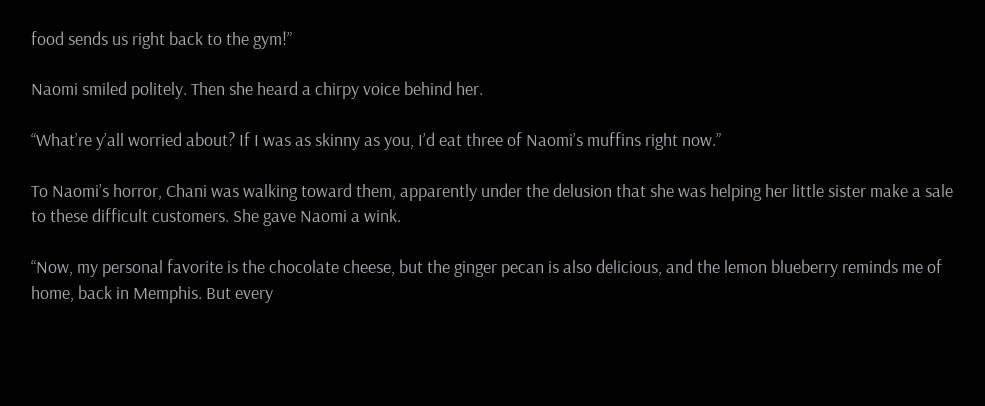food sends us right back to the gym!”

Naomi smiled politely. Then she heard a chirpy voice behind her.

“What’re y’all worried about? If I was as skinny as you, I’d eat three of Naomi’s muffins right now.”

To Naomi’s horror, Chani was walking toward them, apparently under the delusion that she was helping her little sister make a sale to these difficult customers. She gave Naomi a wink.

“Now, my personal favorite is the chocolate cheese, but the ginger pecan is also delicious, and the lemon blueberry reminds me of home, back in Memphis. But every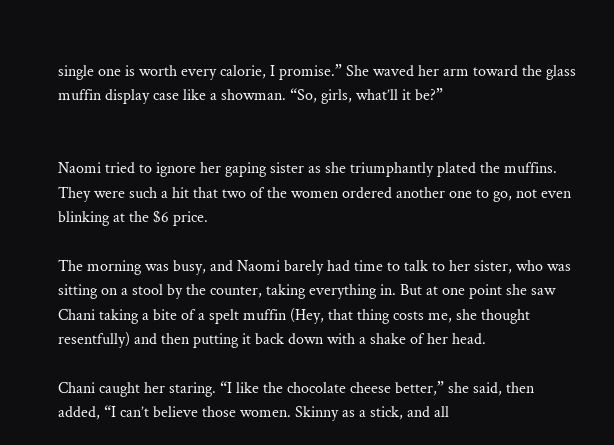single one is worth every calorie, I promise.” She waved her arm toward the glass muffin display case like a showman. “So, girls, what’ll it be?”


Naomi tried to ignore her gaping sister as she triumphantly plated the muffins. They were such a hit that two of the women ordered another one to go, not even blinking at the $6 price.

The morning was busy, and Naomi barely had time to talk to her sister, who was sitting on a stool by the counter, taking everything in. But at one point she saw Chani taking a bite of a spelt muffin (Hey, that thing costs me, she thought resentfully) and then putting it back down with a shake of her head.

Chani caught her staring. “I like the chocolate cheese better,” she said, then added, “I can’t believe those women. Skinny as a stick, and all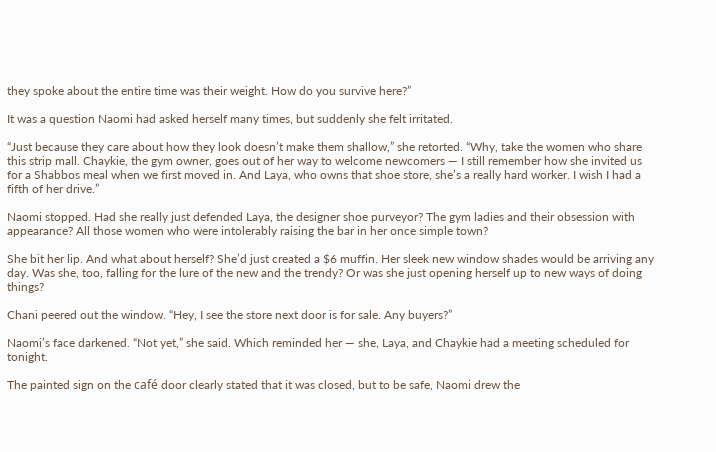they spoke about the entire time was their weight. How do you survive here?”

It was a question Naomi had asked herself many times, but suddenly she felt irritated.

“Just because they care about how they look doesn’t make them shallow,” she retorted. “Why, take the women who share this strip mall. Chaykie, the gym owner, goes out of her way to welcome newcomers — I still remember how she invited us for a Shabbos meal when we first moved in. And Laya, who owns that shoe store, she’s a really hard worker. I wish I had a fifth of her drive.”

Naomi stopped. Had she really just defended Laya, the designer shoe purveyor? The gym ladies and their obsession with appearance? All those women who were intolerably raising the bar in her once simple town?

She bit her lip. And what about herself? She’d just created a $6 muffin. Her sleek new window shades would be arriving any day. Was she, too, falling for the lure of the new and the trendy? Or was she just opening herself up to new ways of doing things?

Chani peered out the window. “Hey, I see the store next door is for sale. Any buyers?”

Naomi’s face darkened. “Not yet,” she said. Which reminded her — she, Laya, and Chaykie had a meeting scheduled for tonight.

The painted sign on the café door clearly stated that it was closed, but to be safe, Naomi drew the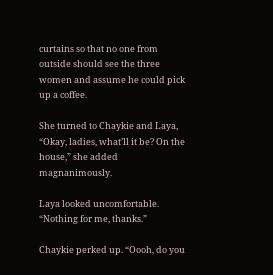curtains so that no one from outside should see the three women and assume he could pick up a coffee.

She turned to Chaykie and Laya, “Okay, ladies, what’ll it be? On the house,” she added magnanimously.

Laya looked uncomfortable. “Nothing for me, thanks.”

Chaykie perked up. “Oooh, do you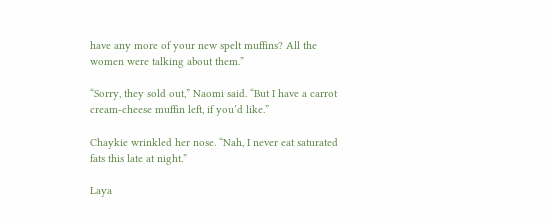have any more of your new spelt muffins? All the women were talking about them.”

“Sorry, they sold out,” Naomi said. “But I have a carrot cream-cheese muffin left, if you’d like.”

Chaykie wrinkled her nose. “Nah, I never eat saturated fats this late at night.”

Laya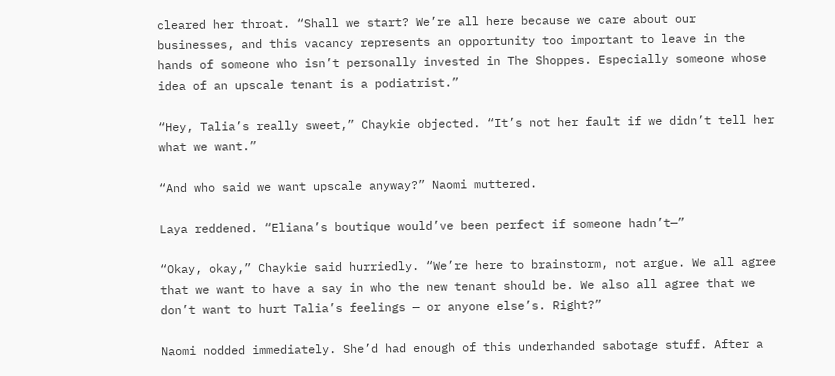cleared her throat. “Shall we start? We’re all here because we care about our businesses, and this vacancy represents an opportunity too important to leave in the hands of someone who isn’t personally invested in The Shoppes. Especially someone whose idea of an upscale tenant is a podiatrist.”

“Hey, Talia’s really sweet,” Chaykie objected. “It’s not her fault if we didn’t tell her what we want.”

“And who said we want upscale anyway?” Naomi muttered.

Laya reddened. “Eliana’s boutique would’ve been perfect if someone hadn’t—”

“Okay, okay,” Chaykie said hurriedly. “We’re here to brainstorm, not argue. We all agree that we want to have a say in who the new tenant should be. We also all agree that we don’t want to hurt Talia’s feelings — or anyone else’s. Right?”

Naomi nodded immediately. She’d had enough of this underhanded sabotage stuff. After a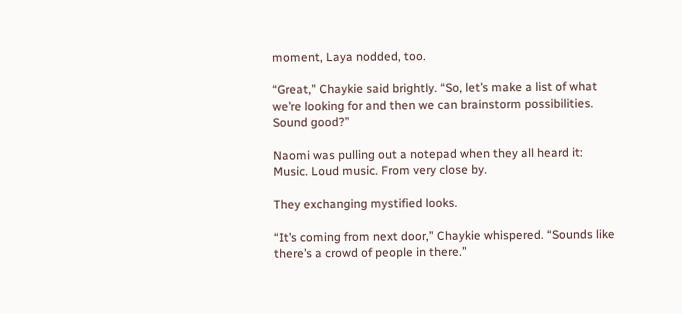moment, Laya nodded, too.

“Great,” Chaykie said brightly. “So, let’s make a list of what we’re looking for and then we can brainstorm possibilities. Sound good?”

Naomi was pulling out a notepad when they all heard it: Music. Loud music. From very close by.

They exchanging mystified looks.

“It’s coming from next door,” Chaykie whispered. “Sounds like there’s a crowd of people in there.”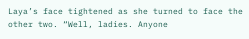Laya’s face tightened as she turned to face the other two. “Well, ladies. Anyone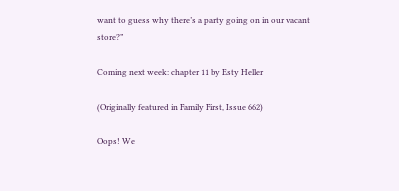want to guess why there’s a party going on in our vacant store?”

Coming next week: chapter 11 by Esty Heller

(Originally featured in Family First, Issue 662)

Oops! We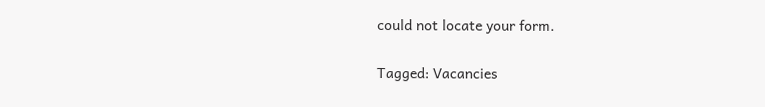could not locate your form.

Tagged: Vacancies